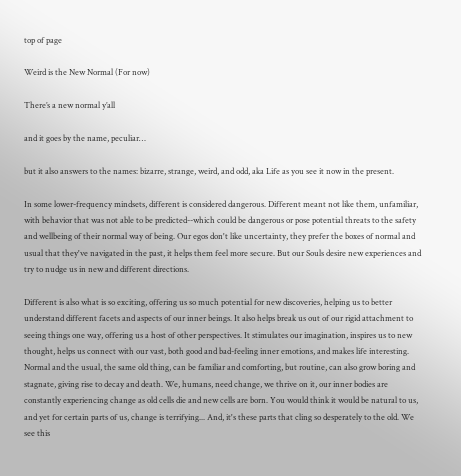top of page

Weird is the New Normal (For now)

There’s a new normal y’all

and it goes by the name, peculiar…

but it also answers to the names: bizarre, strange, weird, and odd, aka Life as you see it now in the present.

In some lower-frequency mindsets, different is considered dangerous. Different meant not like them, unfamiliar, with behavior that was not able to be predicted--which could be dangerous or pose potential threats to the safety and wellbeing of their normal way of being. Our egos don't like uncertainty, they prefer the boxes of normal and usual that they've navigated in the past, it helps them feel more secure. But our Souls desire new experiences and try to nudge us in new and different directions.

Different is also what is so exciting, offering us so much potential for new discoveries, helping us to better understand different facets and aspects of our inner beings. It also helps break us out of our rigid attachment to seeing things one way, offering us a host of other perspectives. It stimulates our imagination, inspires us to new thought, helps us connect with our vast, both good and bad-feeling inner emotions, and makes life interesting. Normal and the usual, the same old thing, can be familiar and comforting, but routine, can also grow boring and stagnate, giving rise to decay and death. We, humans, need change, we thrive on it, our inner bodies are constantly experiencing change as old cells die and new cells are born. You would think it would be natural to us, and yet for certain parts of us, change is terrifying... And, it's these parts that cling so desperately to the old. We see this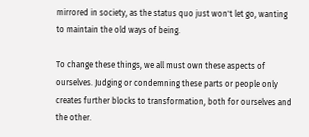mirrored in society, as the status quo just won't let go, wanting to maintain the old ways of being.

To change these things, we all must own these aspects of ourselves. Judging or condemning these parts or people only creates further blocks to transformation, both for ourselves and the other.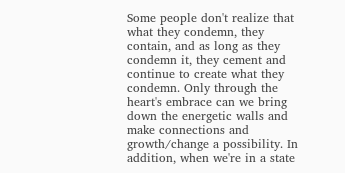Some people don't realize that what they condemn, they contain, and as long as they condemn it, they cement and continue to create what they condemn. Only through the heart's embrace can we bring down the energetic walls and make connections and growth/change a possibility. In addition, when we're in a state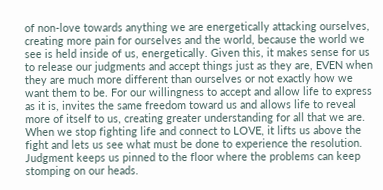of non-love towards anything we are energetically attacking ourselves, creating more pain for ourselves and the world, because the world we see is held inside of us, energetically. Given this, it makes sense for us to release our judgments and accept things just as they are, EVEN when they are much more different than ourselves or not exactly how we want them to be. For our willingness to accept and allow life to express as it is, invites the same freedom toward us and allows life to reveal more of itself to us, creating greater understanding for all that we are. When we stop fighting life and connect to LOVE, it lifts us above the fight and lets us see what must be done to experience the resolution. Judgment keeps us pinned to the floor where the problems can keep stomping on our heads.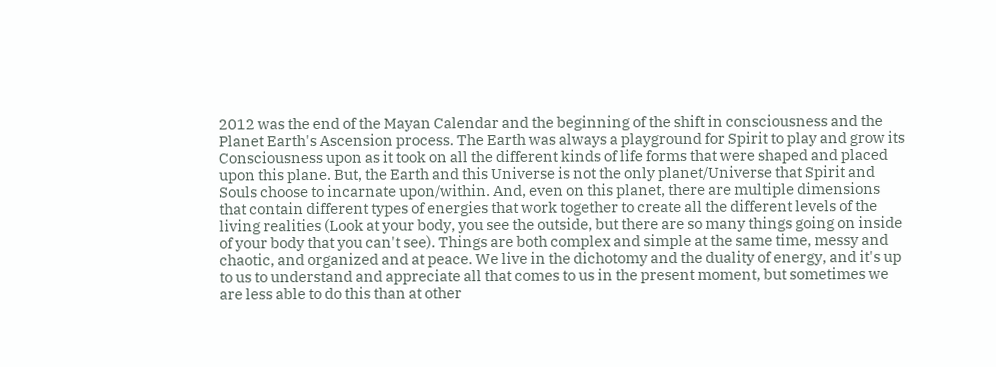2012 was the end of the Mayan Calendar and the beginning of the shift in consciousness and the Planet Earth's Ascension process. The Earth was always a playground for Spirit to play and grow its Consciousness upon as it took on all the different kinds of life forms that were shaped and placed upon this plane. But, the Earth and this Universe is not the only planet/Universe that Spirit and Souls choose to incarnate upon/within. And, even on this planet, there are multiple dimensions that contain different types of energies that work together to create all the different levels of the living realities (Look at your body, you see the outside, but there are so many things going on inside of your body that you can't see). Things are both complex and simple at the same time, messy and chaotic, and organized and at peace. We live in the dichotomy and the duality of energy, and it's up to us to understand and appreciate all that comes to us in the present moment, but sometimes we are less able to do this than at other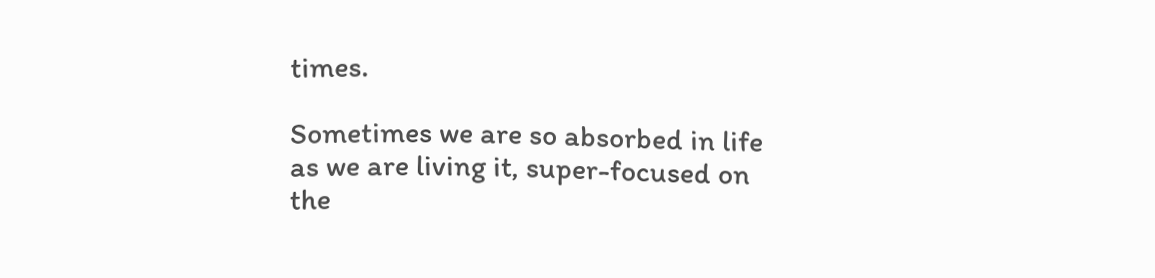times.

Sometimes we are so absorbed in life as we are living it, super-focused on the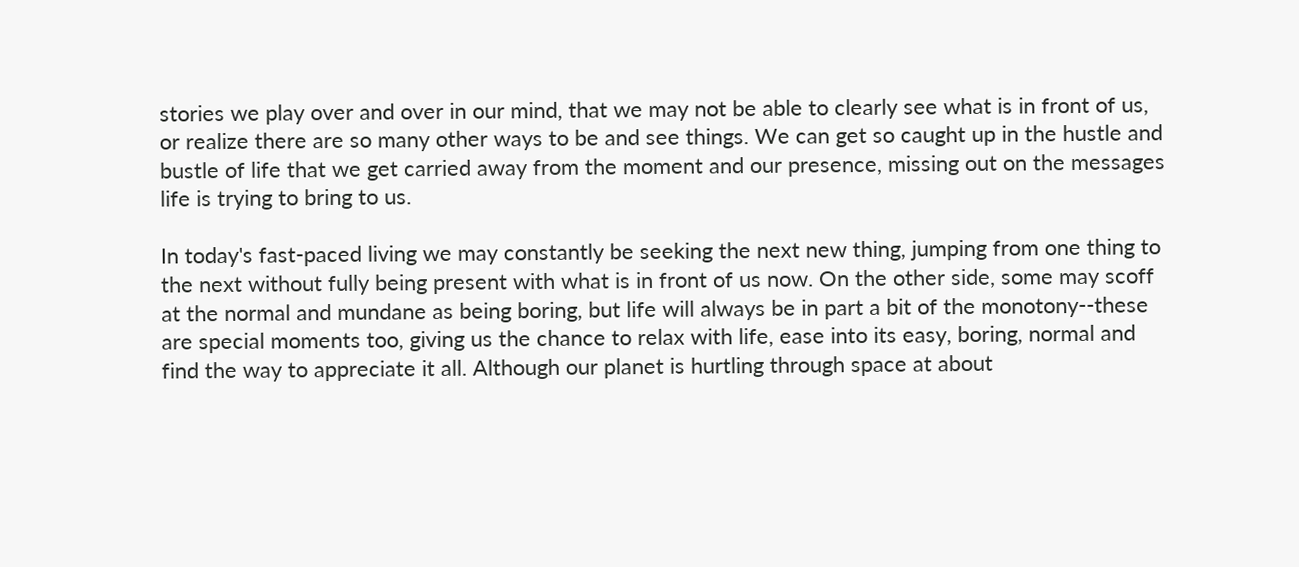stories we play over and over in our mind, that we may not be able to clearly see what is in front of us, or realize there are so many other ways to be and see things. We can get so caught up in the hustle and bustle of life that we get carried away from the moment and our presence, missing out on the messages life is trying to bring to us.

In today's fast-paced living we may constantly be seeking the next new thing, jumping from one thing to the next without fully being present with what is in front of us now. On the other side, some may scoff at the normal and mundane as being boring, but life will always be in part a bit of the monotony--these are special moments too, giving us the chance to relax with life, ease into its easy, boring, normal and find the way to appreciate it all. Although our planet is hurtling through space at about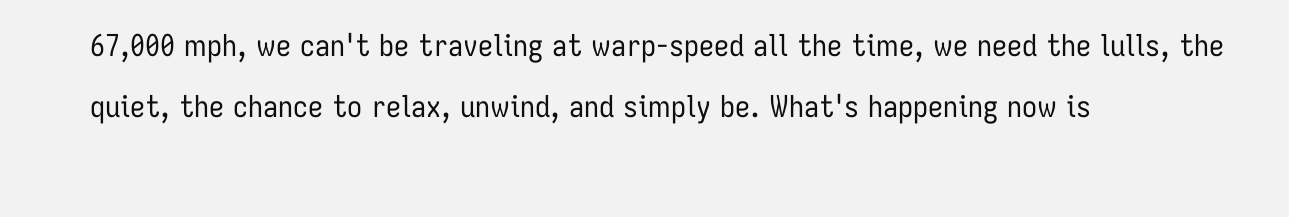67,000 mph, we can't be traveling at warp-speed all the time, we need the lulls, the quiet, the chance to relax, unwind, and simply be. What's happening now is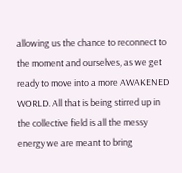allowing us the chance to reconnect to the moment and ourselves, as we get ready to move into a more AWAKENED WORLD. All that is being stirred up in the collective field is all the messy energy we are meant to bring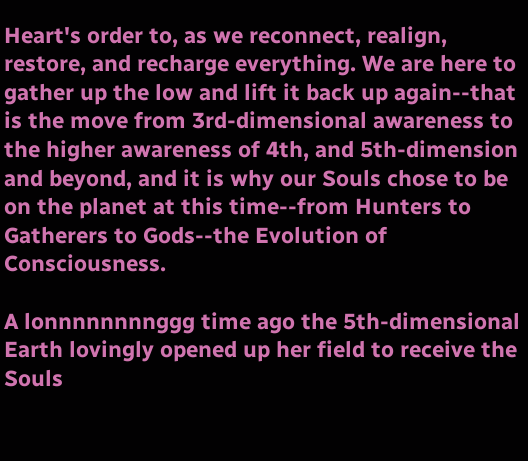Heart's order to, as we reconnect, realign, restore, and recharge everything. We are here to gather up the low and lift it back up again--that is the move from 3rd-dimensional awareness to the higher awareness of 4th, and 5th-dimension and beyond, and it is why our Souls chose to be on the planet at this time--from Hunters to Gatherers to Gods--the Evolution of Consciousness.

A lonnnnnnnnggg time ago the 5th-dimensional Earth lovingly opened up her field to receive the Souls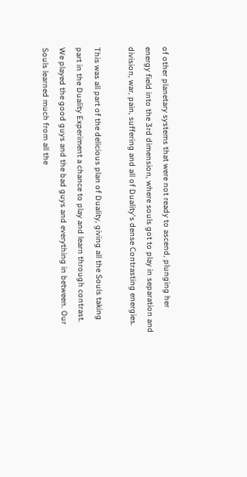of other planetary systems that were not ready to ascend, plunging her energy field into the 3rd dimension, where souls got to play in separation and division, war, pain, suffering and all of Duality's dense Contrasting energies.

This was all part of the delicious plan of Duality, giving all the Souls taking part in the Duality Experiment a chance to play and learn through contrast. We played the good guys and the bad guys and everything in between. Our Souls learned much from all the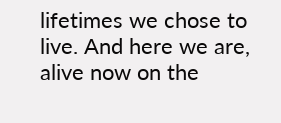lifetimes we chose to live. And here we are, alive now on the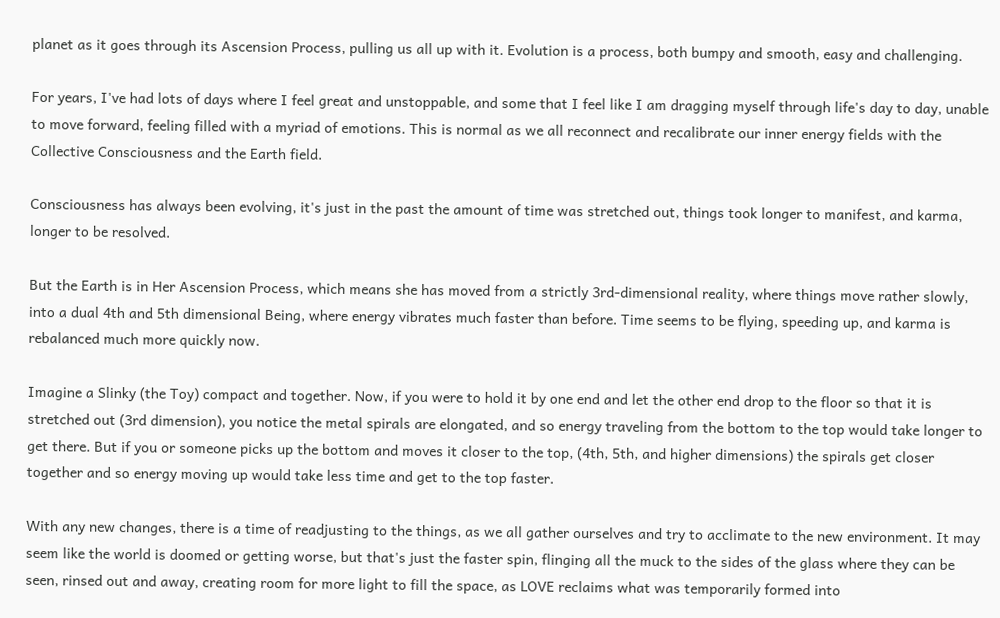planet as it goes through its Ascension Process, pulling us all up with it. Evolution is a process, both bumpy and smooth, easy and challenging.

For years, I've had lots of days where I feel great and unstoppable, and some that I feel like I am dragging myself through life's day to day, unable to move forward, feeling filled with a myriad of emotions. This is normal as we all reconnect and recalibrate our inner energy fields with the Collective Consciousness and the Earth field.

Consciousness has always been evolving, it's just in the past the amount of time was stretched out, things took longer to manifest, and karma, longer to be resolved.

But the Earth is in Her Ascension Process, which means she has moved from a strictly 3rd-dimensional reality, where things move rather slowly, into a dual 4th and 5th dimensional Being, where energy vibrates much faster than before. Time seems to be flying, speeding up, and karma is rebalanced much more quickly now.

Imagine a Slinky (the Toy) compact and together. Now, if you were to hold it by one end and let the other end drop to the floor so that it is stretched out (3rd dimension), you notice the metal spirals are elongated, and so energy traveling from the bottom to the top would take longer to get there. But if you or someone picks up the bottom and moves it closer to the top, (4th, 5th, and higher dimensions) the spirals get closer together and so energy moving up would take less time and get to the top faster.

With any new changes, there is a time of readjusting to the things, as we all gather ourselves and try to acclimate to the new environment. It may seem like the world is doomed or getting worse, but that's just the faster spin, flinging all the muck to the sides of the glass where they can be seen, rinsed out and away, creating room for more light to fill the space, as LOVE reclaims what was temporarily formed into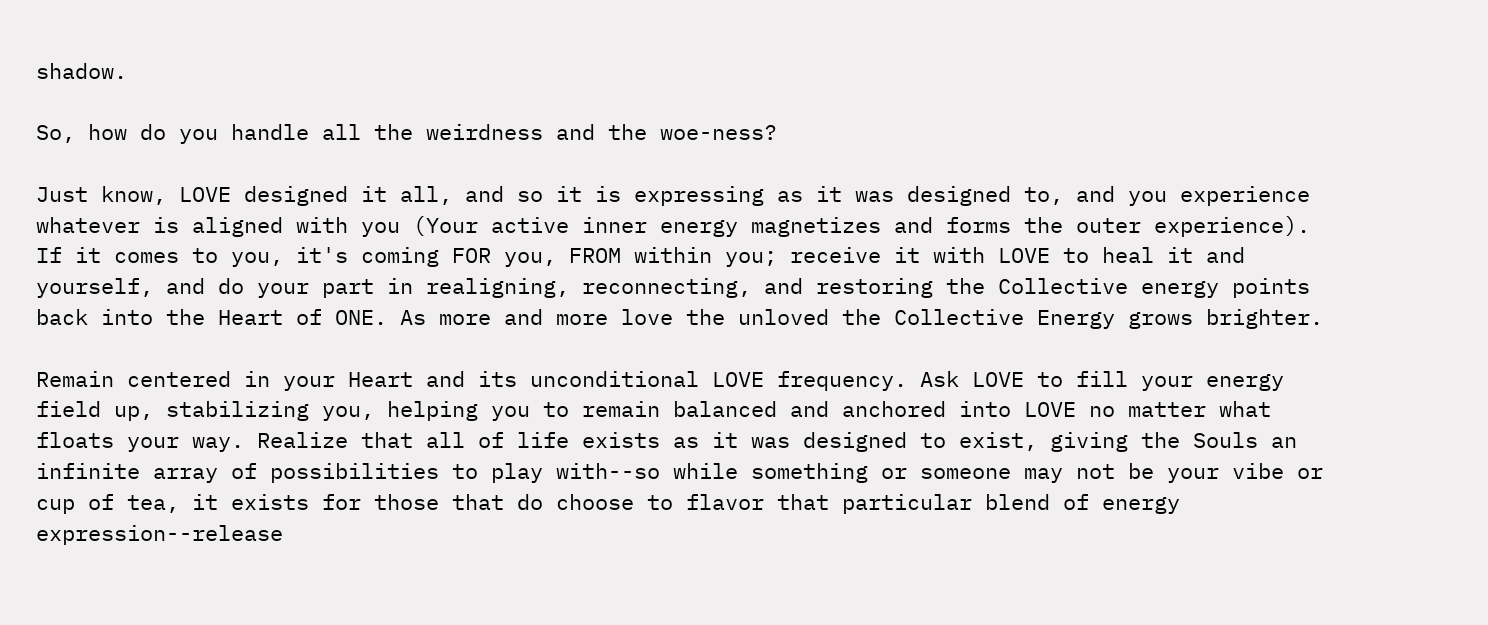shadow.

So, how do you handle all the weirdness and the woe-ness?

Just know, LOVE designed it all, and so it is expressing as it was designed to, and you experience whatever is aligned with you (Your active inner energy magnetizes and forms the outer experience). If it comes to you, it's coming FOR you, FROM within you; receive it with LOVE to heal it and yourself, and do your part in realigning, reconnecting, and restoring the Collective energy points back into the Heart of ONE. As more and more love the unloved the Collective Energy grows brighter.

Remain centered in your Heart and its unconditional LOVE frequency. Ask LOVE to fill your energy field up, stabilizing you, helping you to remain balanced and anchored into LOVE no matter what floats your way. Realize that all of life exists as it was designed to exist, giving the Souls an infinite array of possibilities to play with--so while something or someone may not be your vibe or cup of tea, it exists for those that do choose to flavor that particular blend of energy expression--release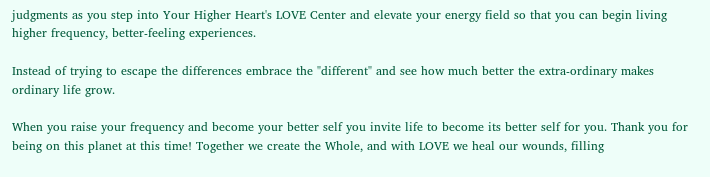judgments as you step into Your Higher Heart's LOVE Center and elevate your energy field so that you can begin living higher frequency, better-feeling experiences.

Instead of trying to escape the differences embrace the "different" and see how much better the extra-ordinary makes ordinary life grow.

When you raise your frequency and become your better self you invite life to become its better self for you. Thank you for being on this planet at this time! Together we create the Whole, and with LOVE we heal our wounds, filling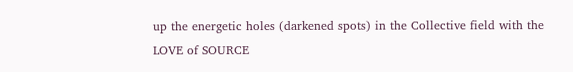up the energetic holes (darkened spots) in the Collective field with the LOVE of SOURCE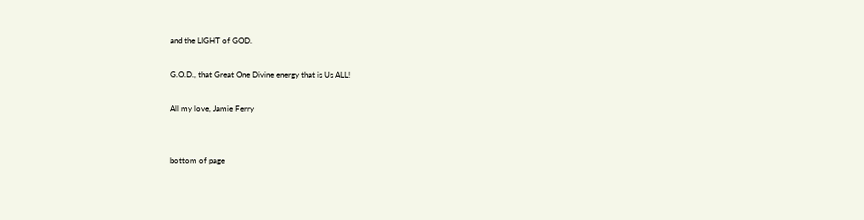and the LIGHT of GOD.

G.O.D., that Great One Divine energy that is Us ALL!

All my love, Jamie Ferry


bottom of page